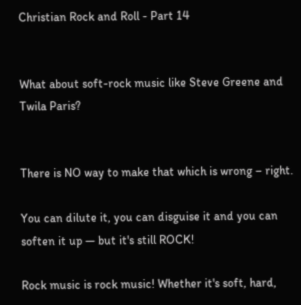Christian Rock and Roll - Part 14


What about soft-rock music like Steve Greene and Twila Paris?


There is NO way to make that which is wrong – right.

You can dilute it, you can disguise it and you can soften it up — but it's still ROCK!

Rock music is rock music! Whether it's soft, hard,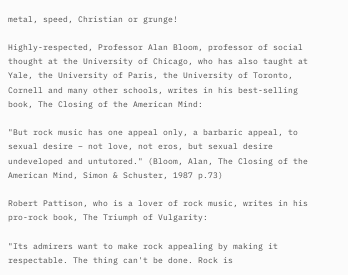metal, speed, Christian or grunge!

Highly-respected, Professor Alan Bloom, professor of social thought at the University of Chicago, who has also taught at Yale, the University of Paris, the University of Toronto, Cornell and many other schools, writes in his best-selling book, The Closing of the American Mind:

"But rock music has one appeal only, a barbaric appeal, to sexual desire – not love, not eros, but sexual desire undeveloped and untutored." (Bloom, Alan, The Closing of the American Mind, Simon & Schuster, 1987 p.73)

Robert Pattison, who is a lover of rock music, writes in his pro-rock book, The Triumph of Vulgarity:

"Its admirers want to make rock appealing by making it respectable. The thing can't be done. Rock is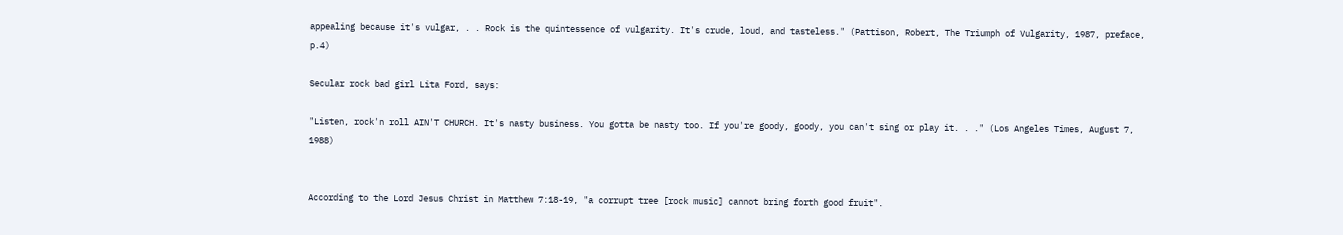appealing because it's vulgar, . . Rock is the quintessence of vulgarity. It's crude, loud, and tasteless." (Pattison, Robert, The Triumph of Vulgarity, 1987, preface, p.4)

Secular rock bad girl Lita Ford, says:

"Listen, rock'n roll AIN'T CHURCH. It's nasty business. You gotta be nasty too. If you're goody, goody, you can't sing or play it. . ." (Los Angeles Times, August 7, 1988)


According to the Lord Jesus Christ in Matthew 7:18-19, "a corrupt tree [rock music] cannot bring forth good fruit".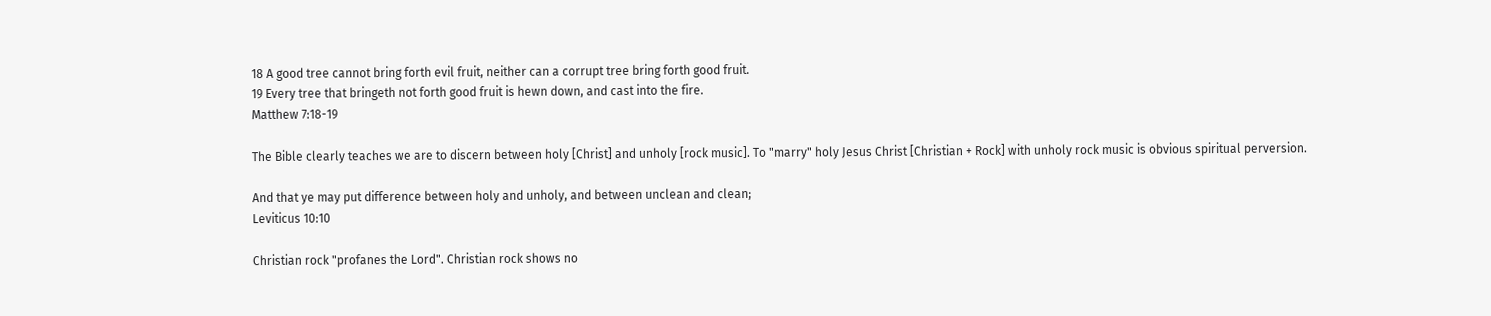18 A good tree cannot bring forth evil fruit, neither can a corrupt tree bring forth good fruit.
19 Every tree that bringeth not forth good fruit is hewn down, and cast into the fire.
Matthew 7:18-19

The Bible clearly teaches we are to discern between holy [Christ] and unholy [rock music]. To "marry" holy Jesus Christ [Christian + Rock] with unholy rock music is obvious spiritual perversion.

And that ye may put difference between holy and unholy, and between unclean and clean;
Leviticus 10:10

Christian rock "profanes the Lord". Christian rock shows no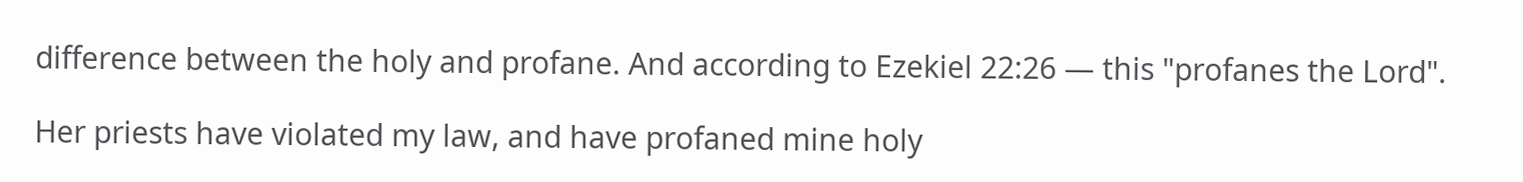difference between the holy and profane. And according to Ezekiel 22:26 — this "profanes the Lord".

Her priests have violated my law, and have profaned mine holy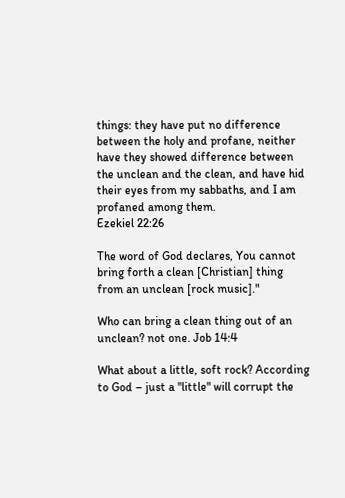things: they have put no difference between the holy and profane, neither have they showed difference between the unclean and the clean, and have hid their eyes from my sabbaths, and I am profaned among them.
Ezekiel 22:26

The word of God declares, You cannot bring forth a clean [Christian] thing from an unclean [rock music]."

Who can bring a clean thing out of an unclean? not one. Job 14:4

What about a little, soft rock? According to God – just a "little" will corrupt the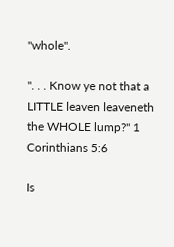"whole".

". . . Know ye not that a LITTLE leaven leaveneth the WHOLE lump?" 1 Corinthians 5:6

Is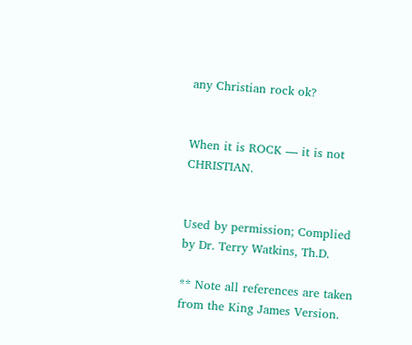any Christian rock ok?


When it is ROCK — it is not CHRISTIAN.


Used by permission; Complied by Dr. Terry Watkins, Th.D.

** Note all references are taken from the King James Version.